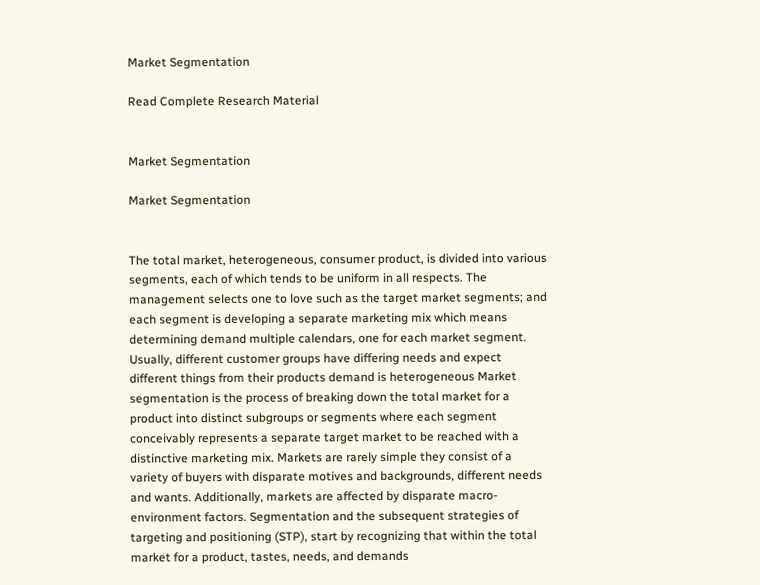Market Segmentation

Read Complete Research Material


Market Segmentation

Market Segmentation


The total market, heterogeneous, consumer product, is divided into various segments, each of which tends to be uniform in all respects. The management selects one to love such as the target market segments; and each segment is developing a separate marketing mix which means determining demand multiple calendars, one for each market segment. Usually, different customer groups have differing needs and expect different things from their products demand is heterogeneous Market segmentation is the process of breaking down the total market for a product into distinct subgroups or segments where each segment conceivably represents a separate target market to be reached with a distinctive marketing mix. Markets are rarely simple they consist of a variety of buyers with disparate motives and backgrounds, different needs and wants. Additionally, markets are affected by disparate macro-environment factors. Segmentation and the subsequent strategies of targeting and positioning (STP), start by recognizing that within the total market for a product, tastes, needs, and demands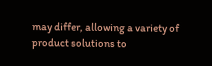may differ, allowing a variety of product solutions to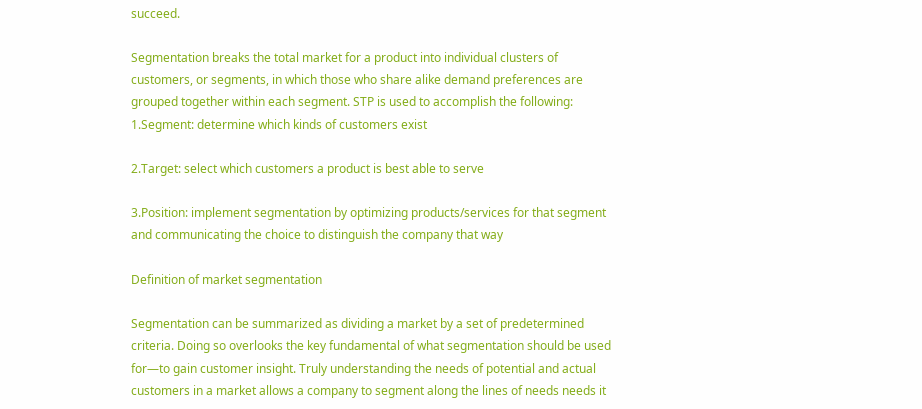succeed.

Segmentation breaks the total market for a product into individual clusters of customers, or segments, in which those who share alike demand preferences are grouped together within each segment. STP is used to accomplish the following: 1.Segment: determine which kinds of customers exist

2.Target: select which customers a product is best able to serve

3.Position: implement segmentation by optimizing products/services for that segment and communicating the choice to distinguish the company that way

Definition of market segmentation

Segmentation can be summarized as dividing a market by a set of predetermined criteria. Doing so overlooks the key fundamental of what segmentation should be used for—to gain customer insight. Truly understanding the needs of potential and actual customers in a market allows a company to segment along the lines of needs needs it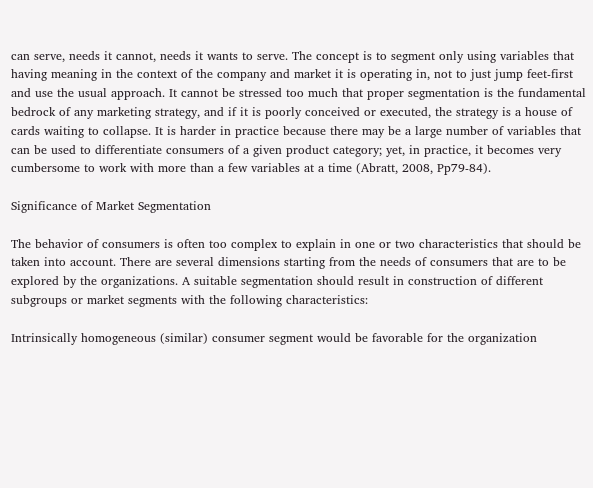can serve, needs it cannot, needs it wants to serve. The concept is to segment only using variables that having meaning in the context of the company and market it is operating in, not to just jump feet-first and use the usual approach. It cannot be stressed too much that proper segmentation is the fundamental bedrock of any marketing strategy, and if it is poorly conceived or executed, the strategy is a house of cards waiting to collapse. It is harder in practice because there may be a large number of variables that can be used to differentiate consumers of a given product category; yet, in practice, it becomes very cumbersome to work with more than a few variables at a time (Abratt, 2008, Pp79-84).

Significance of Market Segmentation

The behavior of consumers is often too complex to explain in one or two characteristics that should be taken into account. There are several dimensions starting from the needs of consumers that are to be explored by the organizations. A suitable segmentation should result in construction of different subgroups or market segments with the following characteristics:

Intrinsically homogeneous (similar) consumer segment would be favorable for the organization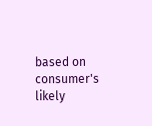based on consumer's likely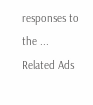responses to the ...
Related Ads